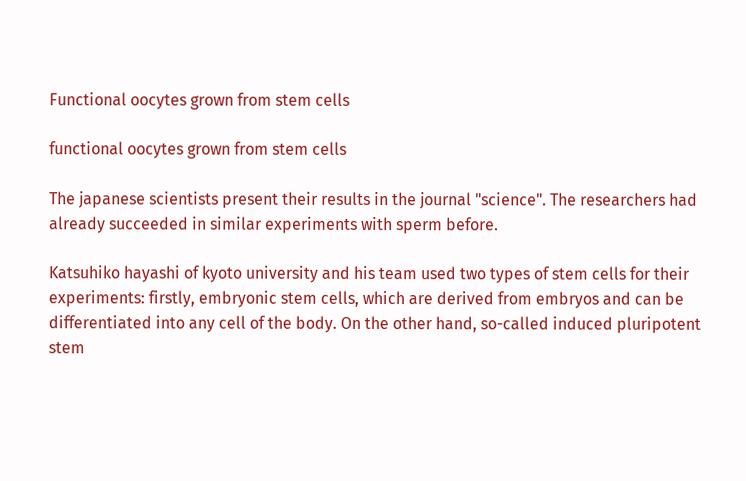Functional oocytes grown from stem cells

functional oocytes grown from stem cells

The japanese scientists present their results in the journal "science". The researchers had already succeeded in similar experiments with sperm before.

Katsuhiko hayashi of kyoto university and his team used two types of stem cells for their experiments: firstly, embryonic stem cells, which are derived from embryos and can be differentiated into any cell of the body. On the other hand, so-called induced pluripotent stem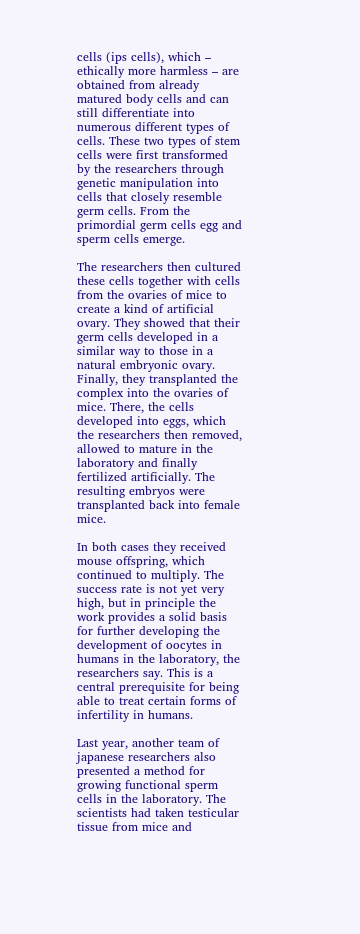cells (ips cells), which – ethically more harmless – are obtained from already matured body cells and can still differentiate into numerous different types of cells. These two types of stem cells were first transformed by the researchers through genetic manipulation into cells that closely resemble germ cells. From the primordial germ cells egg and sperm cells emerge.

The researchers then cultured these cells together with cells from the ovaries of mice to create a kind of artificial ovary. They showed that their germ cells developed in a similar way to those in a natural embryonic ovary. Finally, they transplanted the complex into the ovaries of mice. There, the cells developed into eggs, which the researchers then removed, allowed to mature in the laboratory and finally fertilized artificially. The resulting embryos were transplanted back into female mice.

In both cases they received mouse offspring, which continued to multiply. The success rate is not yet very high, but in principle the work provides a solid basis for further developing the development of oocytes in humans in the laboratory, the researchers say. This is a central prerequisite for being able to treat certain forms of infertility in humans.

Last year, another team of japanese researchers also presented a method for growing functional sperm cells in the laboratory. The scientists had taken testicular tissue from mice and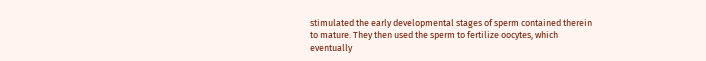stimulated the early developmental stages of sperm contained therein to mature. They then used the sperm to fertilize oocytes, which eventually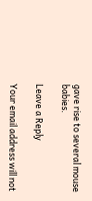gave rise to several mouse babies.

Leave a Reply

Your email address will not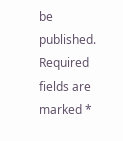be published. Required fields are marked *